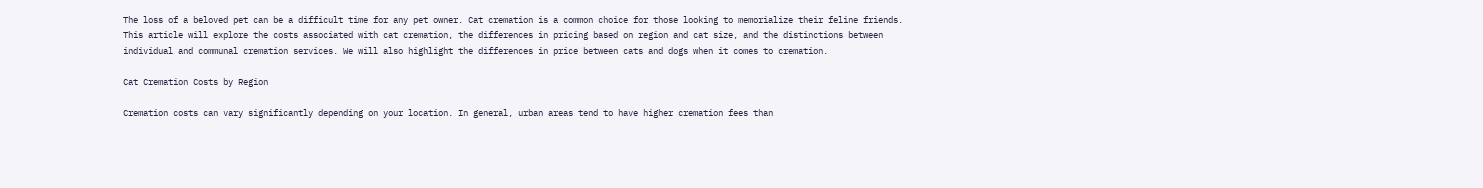The loss of a beloved pet can be a difficult time for any pet owner. Cat cremation is a common choice for those looking to memorialize their feline friends. This article will explore the costs associated with cat cremation, the differences in pricing based on region and cat size, and the distinctions between individual and communal cremation services. We will also highlight the differences in price between cats and dogs when it comes to cremation.

Cat Cremation Costs by Region

Cremation costs can vary significantly depending on your location. In general, urban areas tend to have higher cremation fees than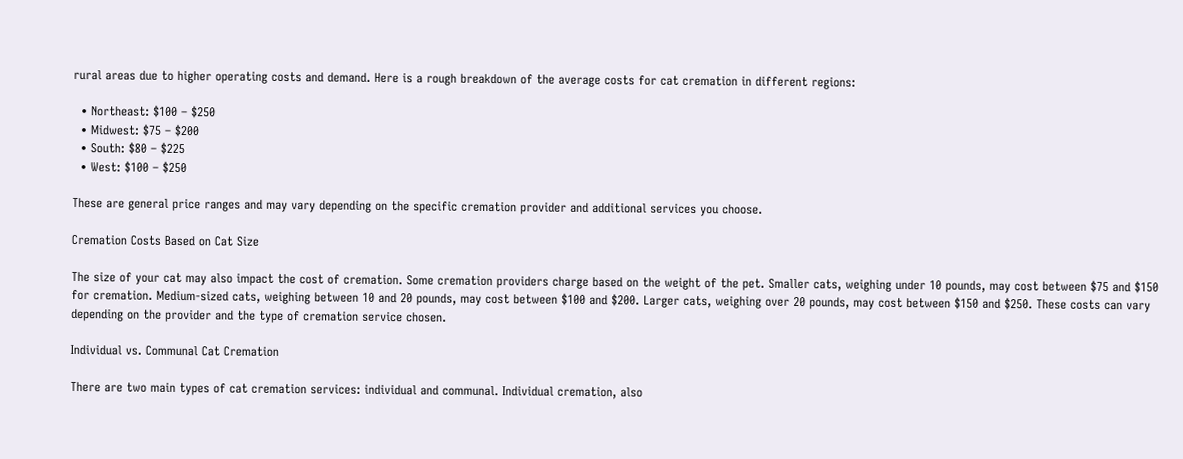rural areas due to higher operating costs and demand. Here is a rough breakdown of the average costs for cat cremation in different regions:

  • Northeast: $100 – $250
  • Midwest: $75 – $200
  • South: $80 – $225
  • West: $100 – $250

These are general price ranges and may vary depending on the specific cremation provider and additional services you choose.

Cremation Costs Based on Cat Size

The size of your cat may also impact the cost of cremation. Some cremation providers charge based on the weight of the pet. Smaller cats, weighing under 10 pounds, may cost between $75 and $150 for cremation. Medium-sized cats, weighing between 10 and 20 pounds, may cost between $100 and $200. Larger cats, weighing over 20 pounds, may cost between $150 and $250. These costs can vary depending on the provider and the type of cremation service chosen.

Individual vs. Communal Cat Cremation

There are two main types of cat cremation services: individual and communal. Individual cremation, also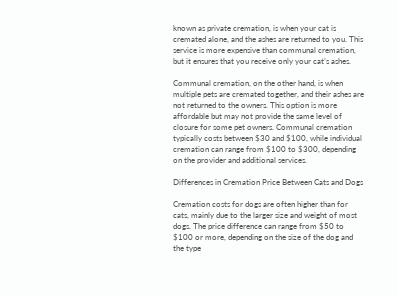known as private cremation, is when your cat is cremated alone, and the ashes are returned to you. This service is more expensive than communal cremation, but it ensures that you receive only your cat’s ashes.

Communal cremation, on the other hand, is when multiple pets are cremated together, and their ashes are not returned to the owners. This option is more affordable but may not provide the same level of closure for some pet owners. Communal cremation typically costs between $30 and $100, while individual cremation can range from $100 to $300, depending on the provider and additional services.

Differences in Cremation Price Between Cats and Dogs

Cremation costs for dogs are often higher than for cats, mainly due to the larger size and weight of most dogs. The price difference can range from $50 to $100 or more, depending on the size of the dog and the type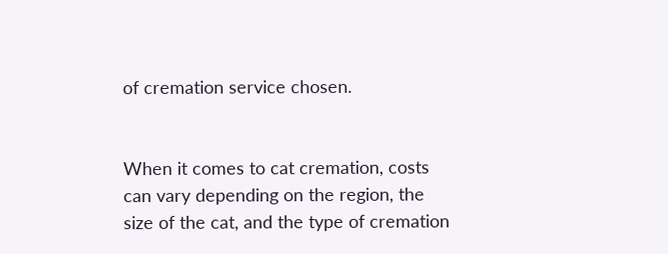of cremation service chosen.


When it comes to cat cremation, costs can vary depending on the region, the size of the cat, and the type of cremation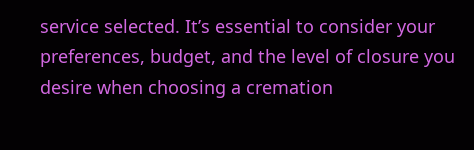service selected. It’s essential to consider your preferences, budget, and the level of closure you desire when choosing a cremation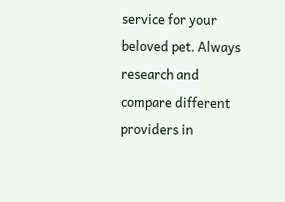service for your beloved pet. Always research and compare different providers in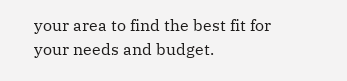your area to find the best fit for your needs and budget.